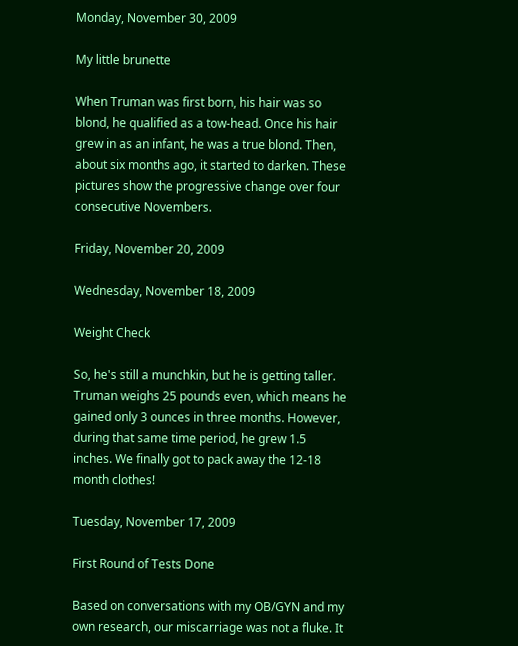Monday, November 30, 2009

My little brunette

When Truman was first born, his hair was so blond, he qualified as a tow-head. Once his hair grew in as an infant, he was a true blond. Then, about six months ago, it started to darken. These pictures show the progressive change over four consecutive Novembers.

Friday, November 20, 2009

Wednesday, November 18, 2009

Weight Check

So, he's still a munchkin, but he is getting taller. Truman weighs 25 pounds even, which means he gained only 3 ounces in three months. However, during that same time period, he grew 1.5 inches. We finally got to pack away the 12-18 month clothes!

Tuesday, November 17, 2009

First Round of Tests Done

Based on conversations with my OB/GYN and my own research, our miscarriage was not a fluke. It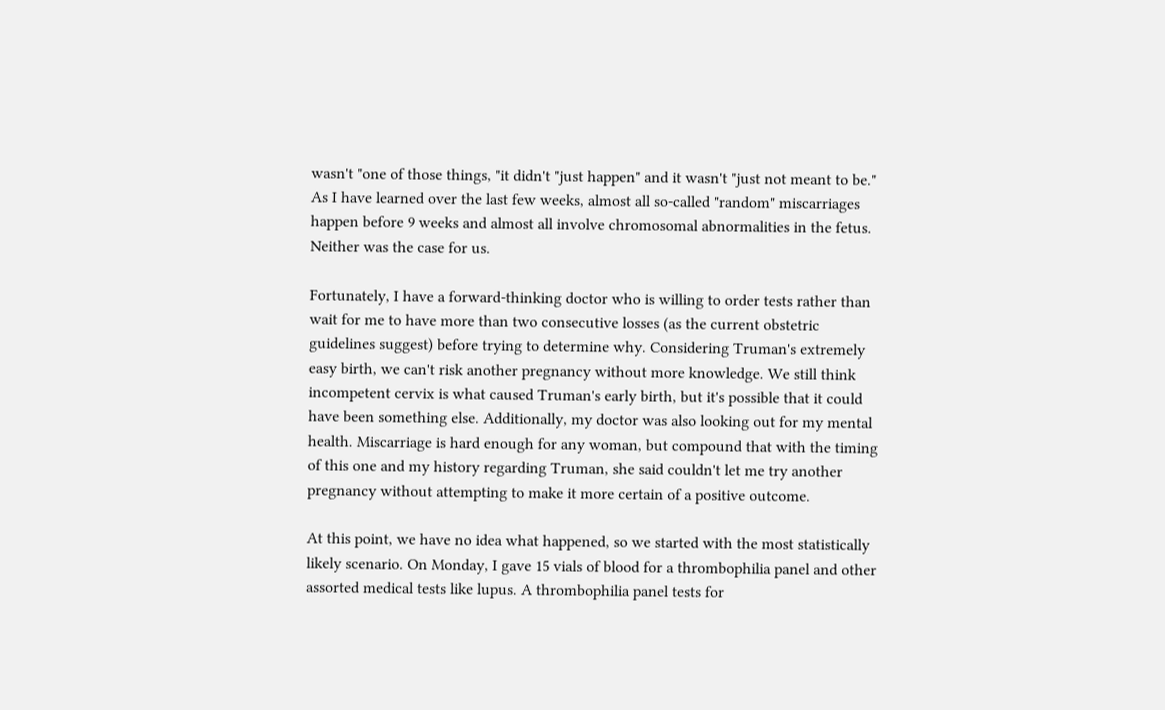wasn't "one of those things, "it didn't "just happen" and it wasn't "just not meant to be." As I have learned over the last few weeks, almost all so-called "random" miscarriages happen before 9 weeks and almost all involve chromosomal abnormalities in the fetus. Neither was the case for us.

Fortunately, I have a forward-thinking doctor who is willing to order tests rather than wait for me to have more than two consecutive losses (as the current obstetric guidelines suggest) before trying to determine why. Considering Truman's extremely easy birth, we can't risk another pregnancy without more knowledge. We still think incompetent cervix is what caused Truman's early birth, but it's possible that it could have been something else. Additionally, my doctor was also looking out for my mental health. Miscarriage is hard enough for any woman, but compound that with the timing of this one and my history regarding Truman, she said couldn't let me try another pregnancy without attempting to make it more certain of a positive outcome.

At this point, we have no idea what happened, so we started with the most statistically likely scenario. On Monday, I gave 15 vials of blood for a thrombophilia panel and other assorted medical tests like lupus. A thrombophilia panel tests for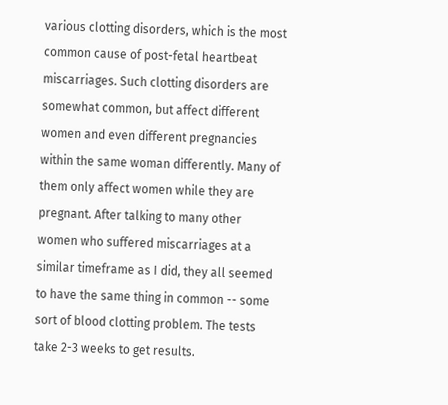various clotting disorders, which is the most common cause of post-fetal heartbeat miscarriages. Such clotting disorders are somewhat common, but affect different women and even different pregnancies within the same woman differently. Many of them only affect women while they are pregnant. After talking to many other women who suffered miscarriages at a similar timeframe as I did, they all seemed to have the same thing in common -- some sort of blood clotting problem. The tests take 2-3 weeks to get results.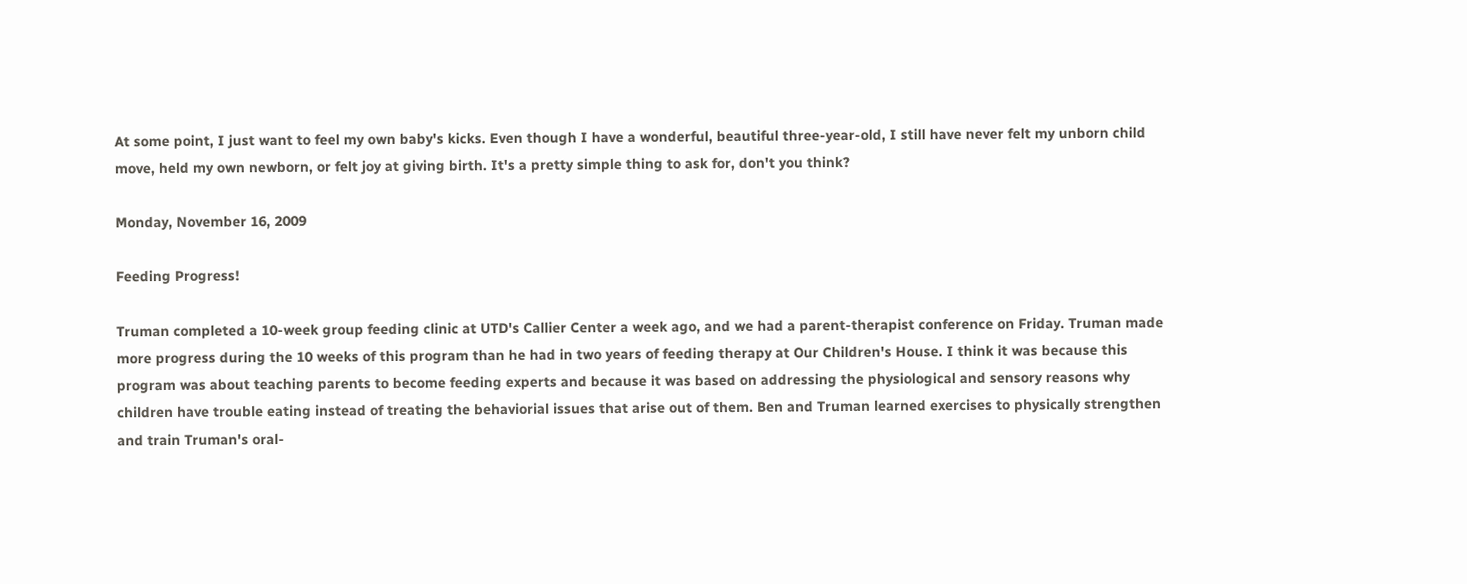At some point, I just want to feel my own baby's kicks. Even though I have a wonderful, beautiful three-year-old, I still have never felt my unborn child move, held my own newborn, or felt joy at giving birth. It's a pretty simple thing to ask for, don't you think?

Monday, November 16, 2009

Feeding Progress!

Truman completed a 10-week group feeding clinic at UTD's Callier Center a week ago, and we had a parent-therapist conference on Friday. Truman made more progress during the 10 weeks of this program than he had in two years of feeding therapy at Our Children's House. I think it was because this program was about teaching parents to become feeding experts and because it was based on addressing the physiological and sensory reasons why children have trouble eating instead of treating the behaviorial issues that arise out of them. Ben and Truman learned exercises to physically strengthen and train Truman's oral-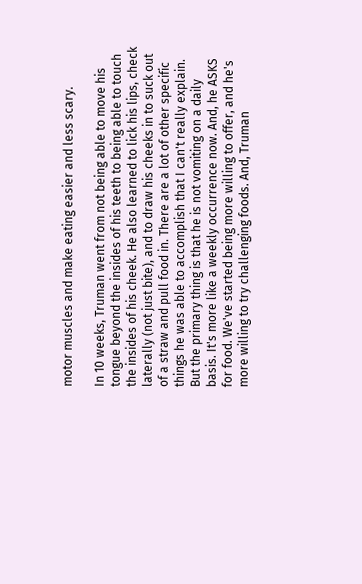motor muscles and make eating easier and less scary.

In 10 weeks, Truman went from not being able to move his tongue beyond the insides of his teeth to being able to touch the insides of his cheek. He also learned to lick his lips, check laterally (not just bite), and to draw his cheeks in to suck out of a straw and pull food in. There are a lot of other specific things he was able to accomplish that I can't really explain. But the primary thing is that he is not vomiting on a daily basis. It's more like a weekly occurrence now. And, he ASKS for food. We've started being more willing to offer, and he's more willing to try challenging foods. And, Truman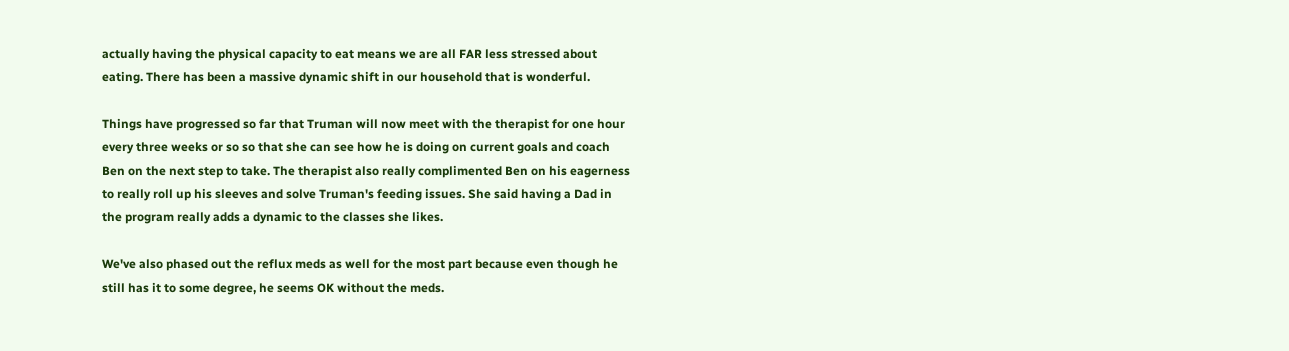actually having the physical capacity to eat means we are all FAR less stressed about eating. There has been a massive dynamic shift in our household that is wonderful.

Things have progressed so far that Truman will now meet with the therapist for one hour every three weeks or so so that she can see how he is doing on current goals and coach Ben on the next step to take. The therapist also really complimented Ben on his eagerness to really roll up his sleeves and solve Truman's feeding issues. She said having a Dad in the program really adds a dynamic to the classes she likes.

We've also phased out the reflux meds as well for the most part because even though he still has it to some degree, he seems OK without the meds.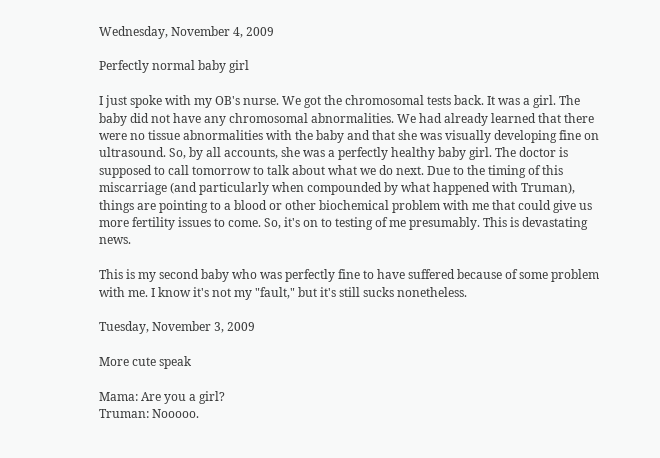Wednesday, November 4, 2009

Perfectly normal baby girl

I just spoke with my OB's nurse. We got the chromosomal tests back. It was a girl. The baby did not have any chromosomal abnormalities. We had already learned that there were no tissue abnormalities with the baby and that she was visually developing fine on ultrasound. So, by all accounts, she was a perfectly healthy baby girl. The doctor is supposed to call tomorrow to talk about what we do next. Due to the timing of this miscarriage (and particularly when compounded by what happened with Truman), things are pointing to a blood or other biochemical problem with me that could give us more fertility issues to come. So, it's on to testing of me presumably. This is devastating news.

This is my second baby who was perfectly fine to have suffered because of some problem with me. I know it's not my "fault," but it's still sucks nonetheless.

Tuesday, November 3, 2009

More cute speak

Mama: Are you a girl?
Truman: Nooooo.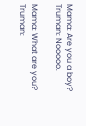Mama: Are you a boy?
Truman: Nooooo.

Mama: What are you?
Truman: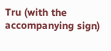Tru (with the accompanying sign)